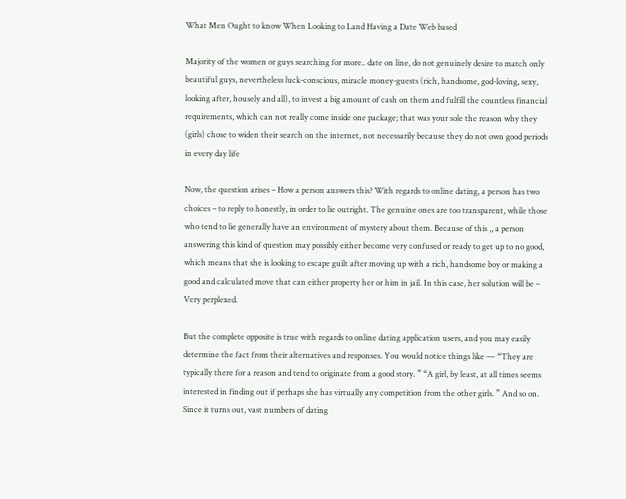What Men Ought to know When Looking to Land Having a Date Web based

Majority of the women or guys searching for more.. date on line, do not genuinely desire to match only beautiful guys, nevertheless luck-conscious, miracle money-guests (rich, handsome, god-loving, sexy, looking after, housely and all), to invest a big amount of cash on them and fulfill the countless financial requirements, which can not really come inside one package; that was your sole the reason why they (girls) chose to widen their search on the internet, not necessarily because they do not own good periods in every day life

Now, the question arises – How a person answers this? With regards to online dating, a person has two choices – to reply to honestly, in order to lie outright. The genuine ones are too transparent, while those who tend to lie generally have an environment of mystery about them. Because of this ,, a person answering this kind of question may possibly either become very confused or ready to get up to no good, which means that she is looking to escape guilt after moving up with a rich, handsome boy or making a good and calculated move that can either property her or him in jail. In this case, her solution will be – Very perplexed.

But the complete opposite is true with regards to online dating application users, and you may easily determine the fact from their alternatives and responses. You would notice things like — “They are typically there for a reason and tend to originate from a good story. ” “A girl, by least, at all times seems interested in finding out if perhaps she has virtually any competition from the other girls. ” And so on. Since it turns out, vast numbers of dating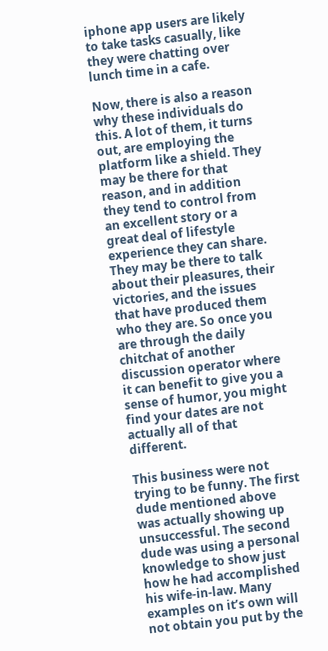iphone app users are likely to take tasks casually, like they were chatting over lunch time in a cafe.

Now, there is also a reason why these individuals do this. A lot of them, it turns out, are employing the platform like a shield. They may be there for that reason, and in addition they tend to control from an excellent story or a great deal of lifestyle experience they can share. They may be there to talk about their pleasures, their victories, and the issues that have produced them who they are. So once you are through the daily chitchat of another discussion operator where it can benefit to give you a sense of humor, you might find your dates are not actually all of that different.

This business were not trying to be funny. The first dude mentioned above was actually showing up unsuccessful. The second dude was using a personal knowledge to show just how he had accomplished his wife-in-law. Many examples on it’s own will not obtain you put by the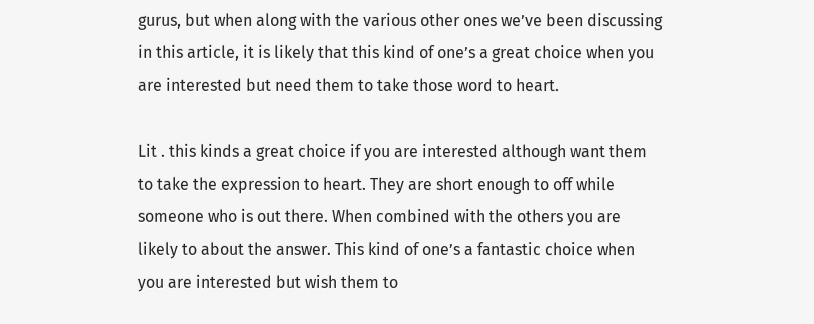gurus, but when along with the various other ones we’ve been discussing in this article, it is likely that this kind of one’s a great choice when you are interested but need them to take those word to heart.

Lit . this kinds a great choice if you are interested although want them to take the expression to heart. They are short enough to off while someone who is out there. When combined with the others you are likely to about the answer. This kind of one’s a fantastic choice when you are interested but wish them to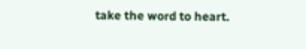take the word to heart.